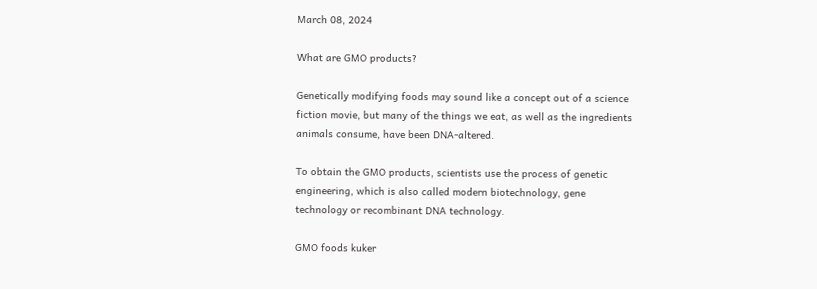March 08, 2024

What are GMO products?

Genetically modifying foods may sound like a concept out of a science fiction movie, but many of the things we eat, as well as the ingredients animals consume, have been DNA-altered.

To obtain the GMO products, scientists use the process of genetic engineering, which is also called modern biotechnology, gene technology or recombinant DNA technology.

GMO foods kuker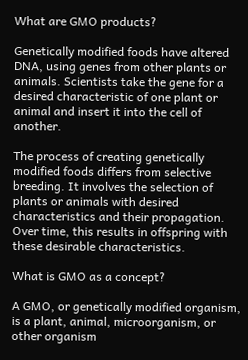What are GMO products?

Genetically modified foods have altered DNA, using genes from other plants or animals. Scientists take the gene for a desired characteristic of one plant or animal and insert it into the cell of another.

The process of creating genetically modified foods differs from selective breeding. It involves the selection of plants or animals with desired characteristics and their propagation. Over time, this results in offspring with these desirable characteristics.

What is GMO as a concept?

A GMO, or genetically modified organism, is a plant, animal, microorganism, or other organism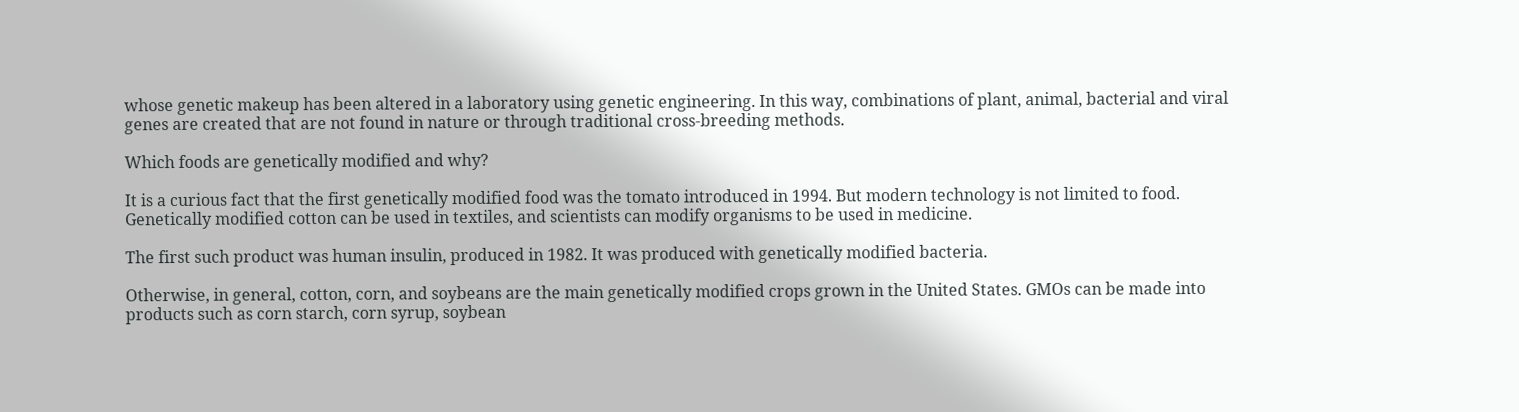whose genetic makeup has been altered in a laboratory using genetic engineering. In this way, combinations of plant, animal, bacterial and viral genes are created that are not found in nature or through traditional cross-breeding methods.

Which foods are genetically modified and why?

It is a curious fact that the first genetically modified food was the tomato introduced in 1994. But modern technology is not limited to food. Genetically modified cotton can be used in textiles, and scientists can modify organisms to be used in medicine.

The first such product was human insulin, produced in 1982. It was produced with genetically modified bacteria.

Otherwise, in general, cotton, corn, and soybeans are the main genetically modified crops grown in the United States. GMOs can be made into products such as corn starch, corn syrup, soybean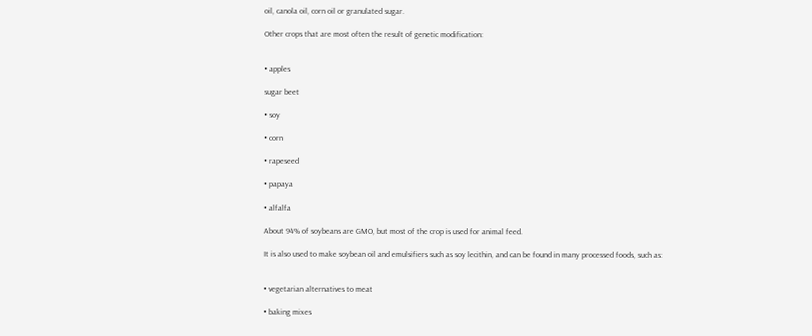oil, canola oil, corn oil or granulated sugar.

Other crops that are most often the result of genetic modification:


• apples

sugar beet

• soy

• corn

• rapeseed

• papaya

• alfalfa

About 94% of soybeans are GMO, but most of the crop is used for animal feed.

It is also used to make soybean oil and emulsifiers such as soy lecithin, and can be found in many processed foods, such as:


• vegetarian alternatives to meat

• baking mixes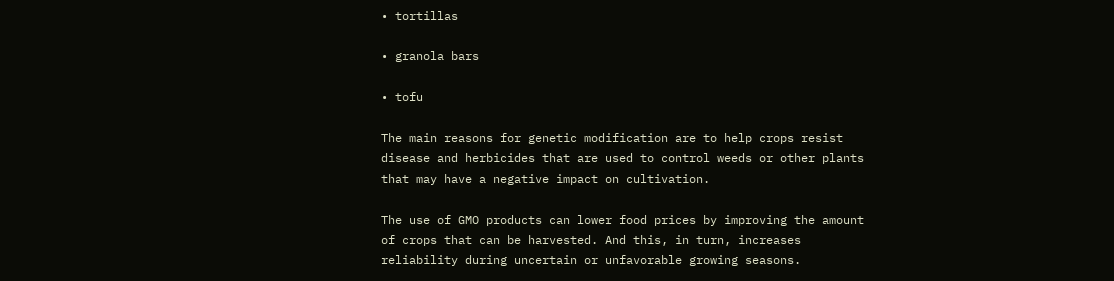• tortillas

• granola bars

• tofu

The main reasons for genetic modification are to help crops resist disease and herbicides that are used to control weeds or other plants that may have a negative impact on cultivation.

The use of GMO products can lower food prices by improving the amount of crops that can be harvested. And this, in turn, increases reliability during uncertain or unfavorable growing seasons.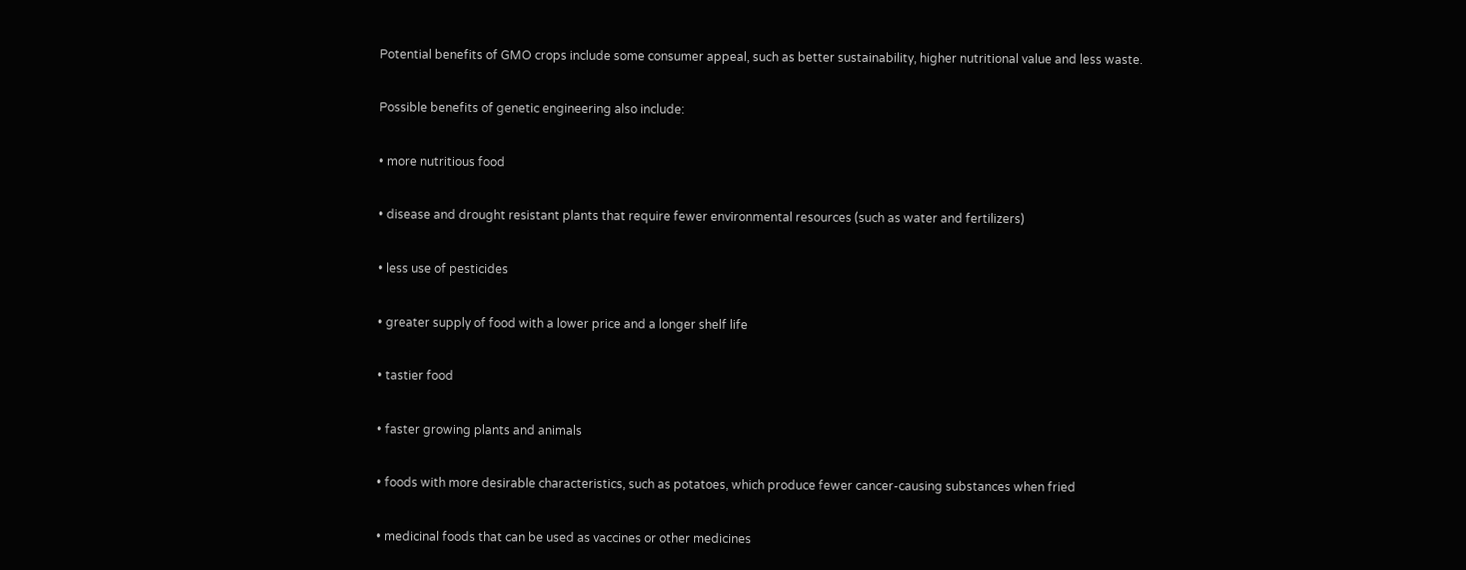Potential benefits of GMO crops include some consumer appeal, such as better sustainability, higher nutritional value and less waste.

Possible benefits of genetic engineering also include:

• more nutritious food

• disease and drought resistant plants that require fewer environmental resources (such as water and fertilizers)

• less use of pesticides

• greater supply of food with a lower price and a longer shelf life

• tastier food

• faster growing plants and animals

• foods with more desirable characteristics, such as potatoes, which produce fewer cancer-causing substances when fried

• medicinal foods that can be used as vaccines or other medicines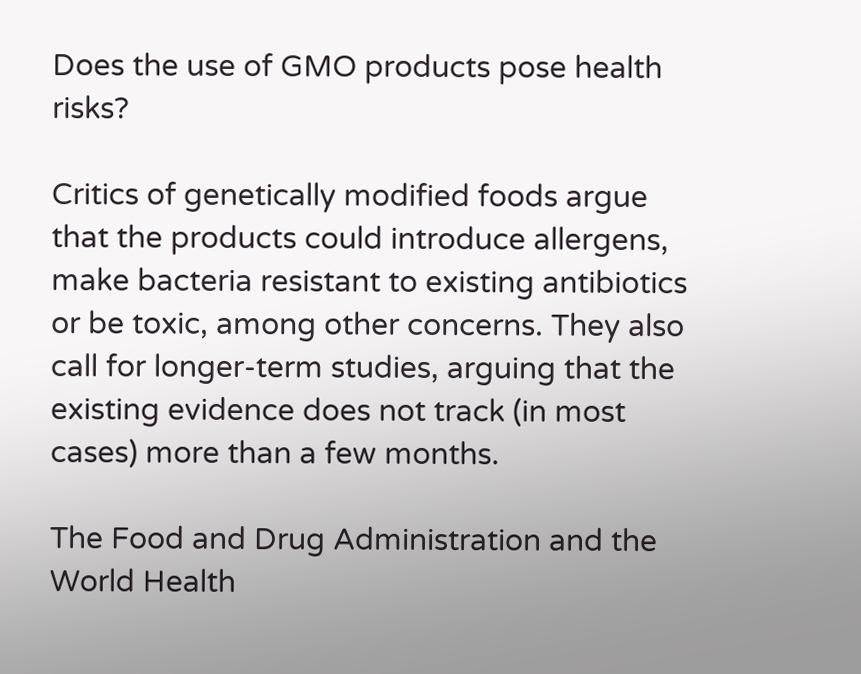Does the use of GMO products pose health risks?

Critics of genetically modified foods argue that the products could introduce allergens, make bacteria resistant to existing antibiotics or be toxic, among other concerns. They also call for longer-term studies, arguing that the existing evidence does not track (in most cases) more than a few months.

The Food and Drug Administration and the World Health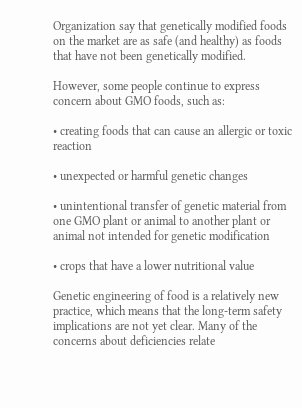Organization say that genetically modified foods on the market are as safe (and healthy) as foods that have not been genetically modified.

However, some people continue to express concern about GMO foods, such as:

• creating foods that can cause an allergic or toxic reaction

• unexpected or harmful genetic changes

• unintentional transfer of genetic material from one GMO plant or animal to another plant or animal not intended for genetic modification

• crops that have a lower nutritional value

Genetic engineering of food is a relatively new practice, which means that the long-term safety implications are not yet clear. Many of the concerns about deficiencies relate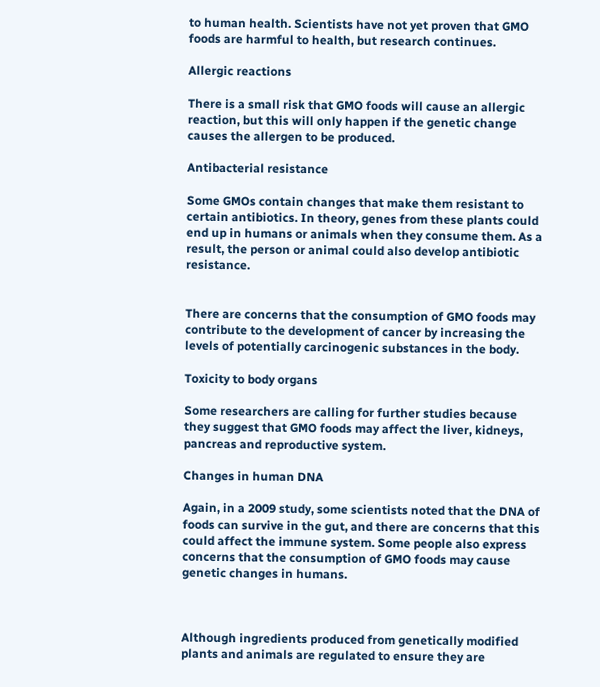to human health. Scientists have not yet proven that GMO foods are harmful to health, but research continues.

Allergic reactions

There is a small risk that GMO foods will cause an allergic reaction, but this will only happen if the genetic change causes the allergen to be produced.

Antibacterial resistance

Some GMOs contain changes that make them resistant to certain antibiotics. In theory, genes from these plants could end up in humans or animals when they consume them. As a result, the person or animal could also develop antibiotic resistance.


There are concerns that the consumption of GMO foods may contribute to the development of cancer by increasing the levels of potentially carcinogenic substances in the body.

Toxicity to body organs

Some researchers are calling for further studies because they suggest that GMO foods may affect the liver, kidneys, pancreas and reproductive system.

Changes in human DNA

Again, in a 2009 study, some scientists noted that the DNA of foods can survive in the gut, and there are concerns that this could affect the immune system. Some people also express concerns that the consumption of GMO foods may cause genetic changes in humans.



Although ingredients produced from genetically modified plants and animals are regulated to ensure they are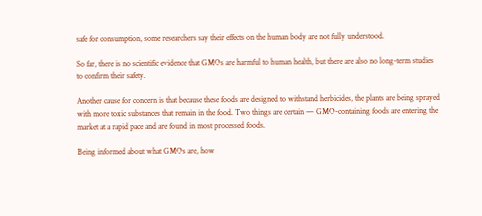safe for consumption, some researchers say their effects on the human body are not fully understood.

So far, there is no scientific evidence that GMOs are harmful to human health, but there are also no long-term studies to confirm their safety.

Another cause for concern is that because these foods are designed to withstand herbicides, the plants are being sprayed with more toxic substances that remain in the food. Two things are certain — GMO-containing foods are entering the market at a rapid pace and are found in most processed foods.

Being informed about what GMOs are, how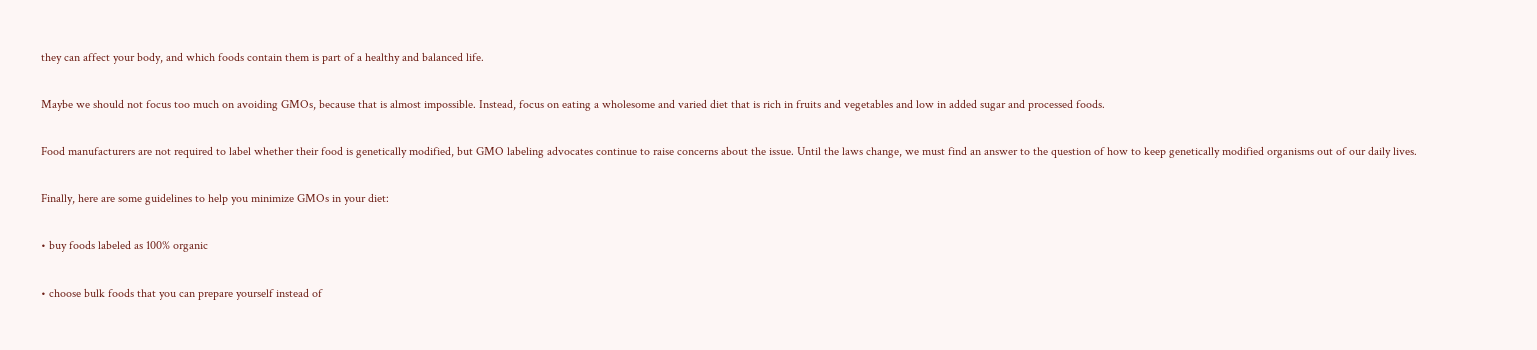they can affect your body, and which foods contain them is part of a healthy and balanced life.

Maybe we should not focus too much on avoiding GMOs, because that is almost impossible. Instead, focus on eating a wholesome and varied diet that is rich in fruits and vegetables and low in added sugar and processed foods.

Food manufacturers are not required to label whether their food is genetically modified, but GMO labeling advocates continue to raise concerns about the issue. Until the laws change, we must find an answer to the question of how to keep genetically modified organisms out of our daily lives.

Finally, here are some guidelines to help you minimize GMOs in your diet:

• buy foods labeled as 100% organic

• choose bulk foods that you can prepare yourself instead of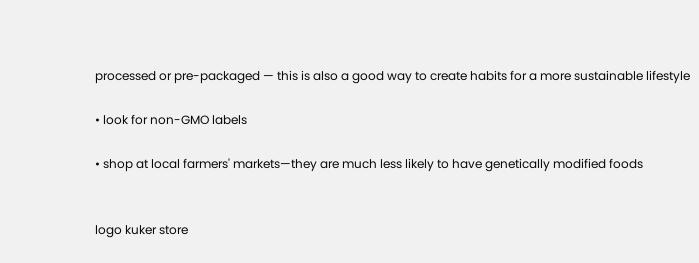processed or pre-packaged — this is also a good way to create habits for a more sustainable lifestyle

• look for non-GMO labels

• shop at local farmers' markets—they are much less likely to have genetically modified foods


logo kuker store